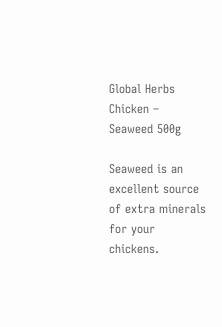Global Herbs Chicken – Seaweed 500g

Seaweed is an excellent source of extra minerals for your chickens.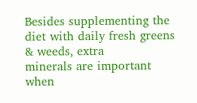Besides supplementing the diet with daily fresh greens & weeds, extra
minerals are important when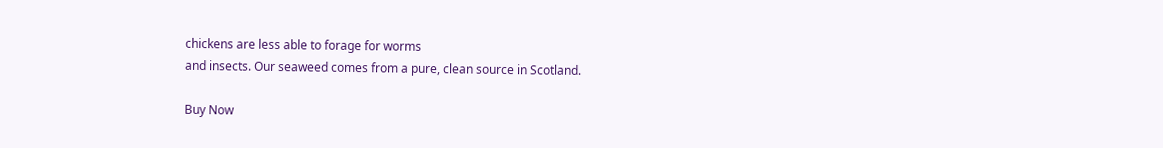chickens are less able to forage for worms
and insects. Our seaweed comes from a pure, clean source in Scotland.

Buy Now